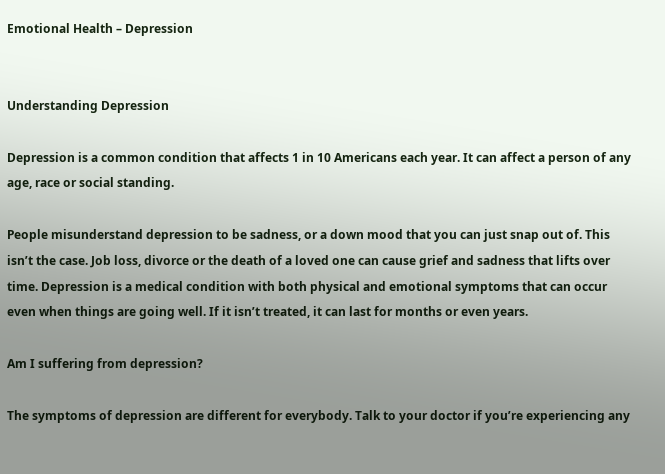Emotional Health – Depression


Understanding Depression

Depression is a common condition that affects 1 in 10 Americans each year. It can affect a person of any age, race or social standing.

People misunderstand depression to be sadness, or a down mood that you can just snap out of. This isn’t the case. Job loss, divorce or the death of a loved one can cause grief and sadness that lifts over time. Depression is a medical condition with both physical and emotional symptoms that can occur even when things are going well. If it isn’t treated, it can last for months or even years.

Am I suffering from depression?

The symptoms of depression are different for everybody. Talk to your doctor if you’re experiencing any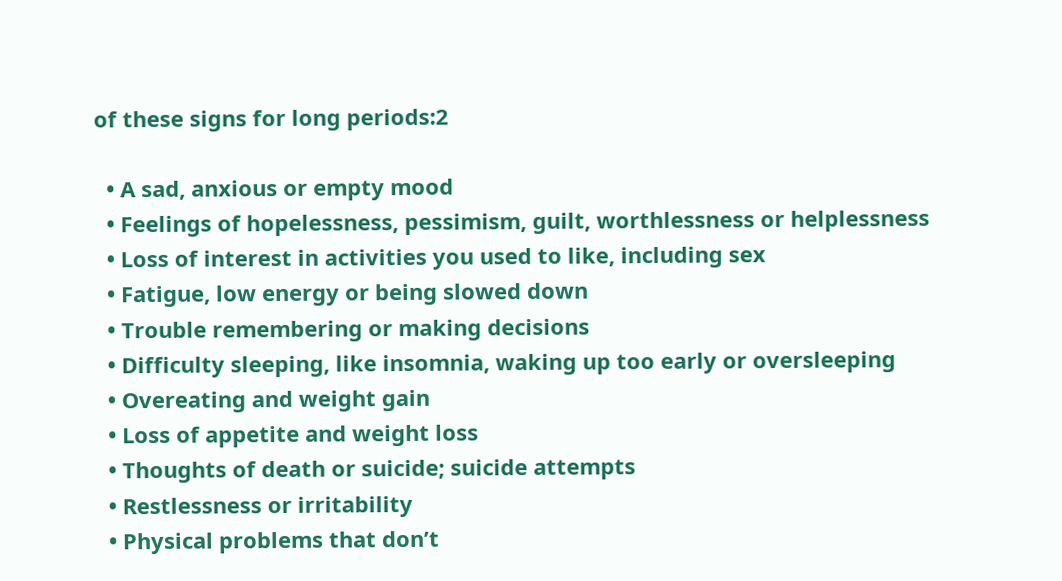of these signs for long periods:2

  • A sad, anxious or empty mood
  • Feelings of hopelessness, pessimism, guilt, worthlessness or helplessness
  • Loss of interest in activities you used to like, including sex
  • Fatigue, low energy or being slowed down
  • Trouble remembering or making decisions
  • Difficulty sleeping, like insomnia, waking up too early or oversleeping
  • Overeating and weight gain
  • Loss of appetite and weight loss
  • Thoughts of death or suicide; suicide attempts
  • Restlessness or irritability
  • Physical problems that don’t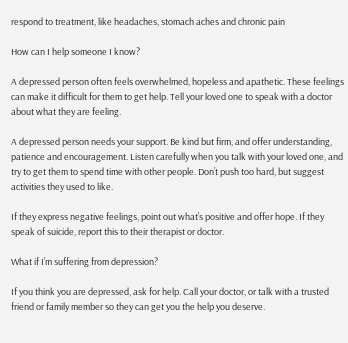respond to treatment, like headaches, stomach aches and chronic pain

How can I help someone I know?

A depressed person often feels overwhelmed, hopeless and apathetic. These feelings can make it difficult for them to get help. Tell your loved one to speak with a doctor about what they are feeling.

A depressed person needs your support. Be kind but firm, and offer understanding, patience and encouragement. Listen carefully when you talk with your loved one, and try to get them to spend time with other people. Don’t push too hard, but suggest activities they used to like.

If they express negative feelings, point out what’s positive and offer hope. If they speak of suicide, report this to their therapist or doctor.

What if I’m suffering from depression?

If you think you are depressed, ask for help. Call your doctor, or talk with a trusted friend or family member so they can get you the help you deserve.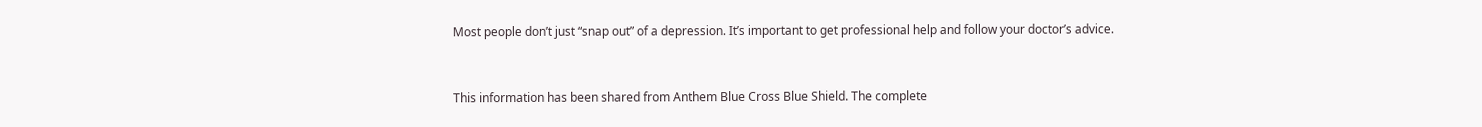Most people don’t just “snap out” of a depression. It’s important to get professional help and follow your doctor’s advice.


This information has been shared from Anthem Blue Cross Blue Shield. The complete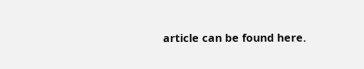article can be found here.